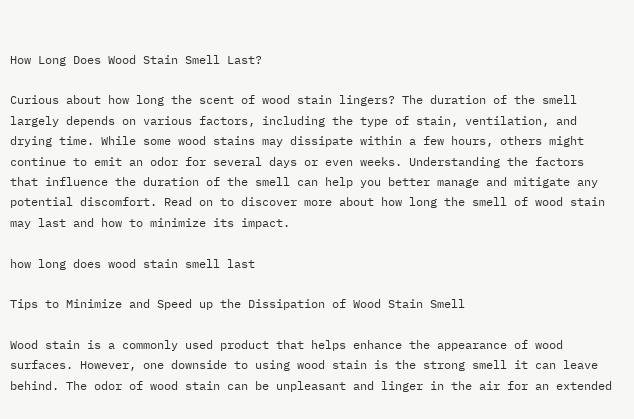How Long Does Wood Stain Smell Last?

Curious about how long the scent of wood stain lingers? The duration of the smell largely depends on various factors, including the type of stain, ventilation, and drying time. While some wood stains may dissipate within a few hours, others might continue to emit an odor for several days or even weeks. Understanding the factors that influence the duration of the smell can help you better manage and mitigate any potential discomfort. Read on to discover more about how long the smell of wood stain may last and how to minimize its impact.

how long does wood stain smell last

Tips to Minimize and Speed up the Dissipation of Wood Stain Smell

Wood stain is a commonly used product that helps enhance the appearance of wood surfaces. However, one downside to using wood stain is the strong smell it can leave behind. The odor of wood stain can be unpleasant and linger in the air for an extended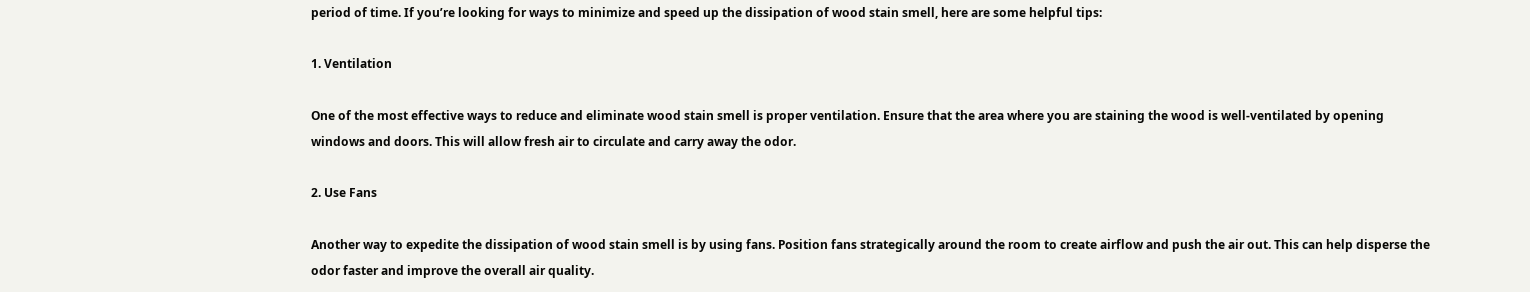period of time. If you’re looking for ways to minimize and speed up the dissipation of wood stain smell, here are some helpful tips:

1. Ventilation

One of the most effective ways to reduce and eliminate wood stain smell is proper ventilation. Ensure that the area where you are staining the wood is well-ventilated by opening windows and doors. This will allow fresh air to circulate and carry away the odor.

2. Use Fans

Another way to expedite the dissipation of wood stain smell is by using fans. Position fans strategically around the room to create airflow and push the air out. This can help disperse the odor faster and improve the overall air quality.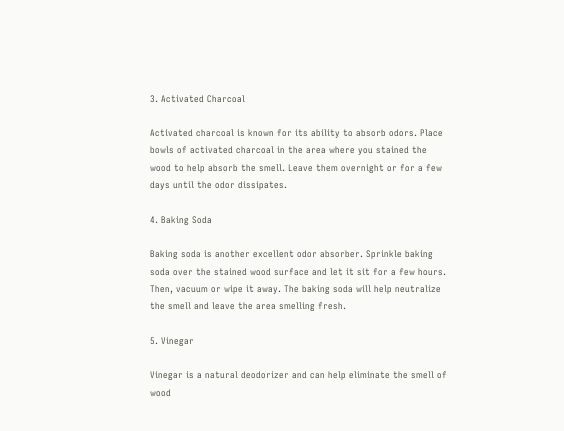3. Activated Charcoal

Activated charcoal is known for its ability to absorb odors. Place bowls of activated charcoal in the area where you stained the wood to help absorb the smell. Leave them overnight or for a few days until the odor dissipates.

4. Baking Soda

Baking soda is another excellent odor absorber. Sprinkle baking soda over the stained wood surface and let it sit for a few hours. Then, vacuum or wipe it away. The baking soda will help neutralize the smell and leave the area smelling fresh.

5. Vinegar

Vinegar is a natural deodorizer and can help eliminate the smell of wood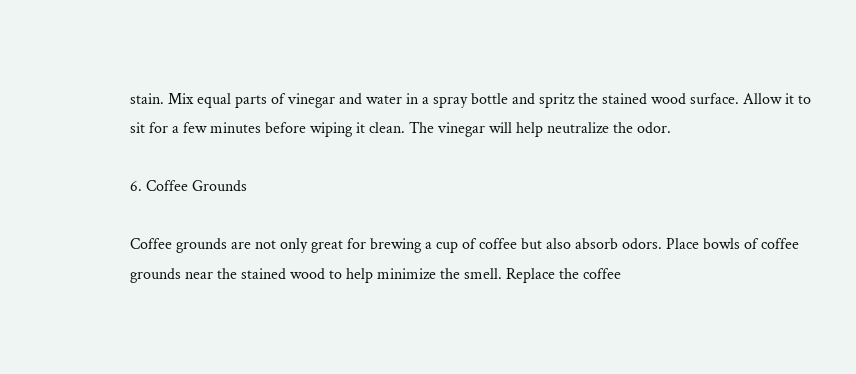stain. Mix equal parts of vinegar and water in a spray bottle and spritz the stained wood surface. Allow it to sit for a few minutes before wiping it clean. The vinegar will help neutralize the odor.

6. Coffee Grounds

Coffee grounds are not only great for brewing a cup of coffee but also absorb odors. Place bowls of coffee grounds near the stained wood to help minimize the smell. Replace the coffee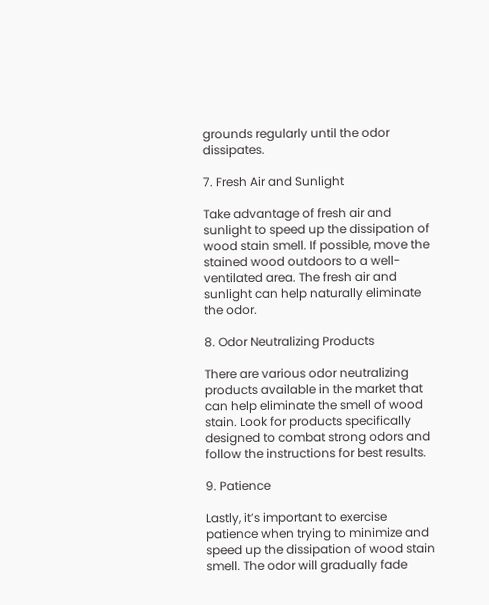grounds regularly until the odor dissipates.

7. Fresh Air and Sunlight

Take advantage of fresh air and sunlight to speed up the dissipation of wood stain smell. If possible, move the stained wood outdoors to a well-ventilated area. The fresh air and sunlight can help naturally eliminate the odor.

8. Odor Neutralizing Products

There are various odor neutralizing products available in the market that can help eliminate the smell of wood stain. Look for products specifically designed to combat strong odors and follow the instructions for best results.

9. Patience

Lastly, it’s important to exercise patience when trying to minimize and speed up the dissipation of wood stain smell. The odor will gradually fade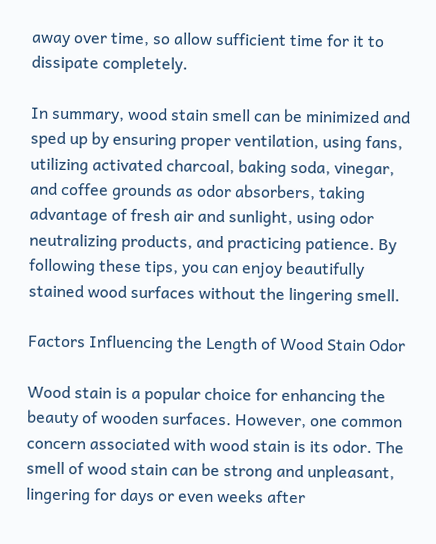away over time, so allow sufficient time for it to dissipate completely.

In summary, wood stain smell can be minimized and sped up by ensuring proper ventilation, using fans, utilizing activated charcoal, baking soda, vinegar, and coffee grounds as odor absorbers, taking advantage of fresh air and sunlight, using odor neutralizing products, and practicing patience. By following these tips, you can enjoy beautifully stained wood surfaces without the lingering smell.

Factors Influencing the Length of Wood Stain Odor

Wood stain is a popular choice for enhancing the beauty of wooden surfaces. However, one common concern associated with wood stain is its odor. The smell of wood stain can be strong and unpleasant, lingering for days or even weeks after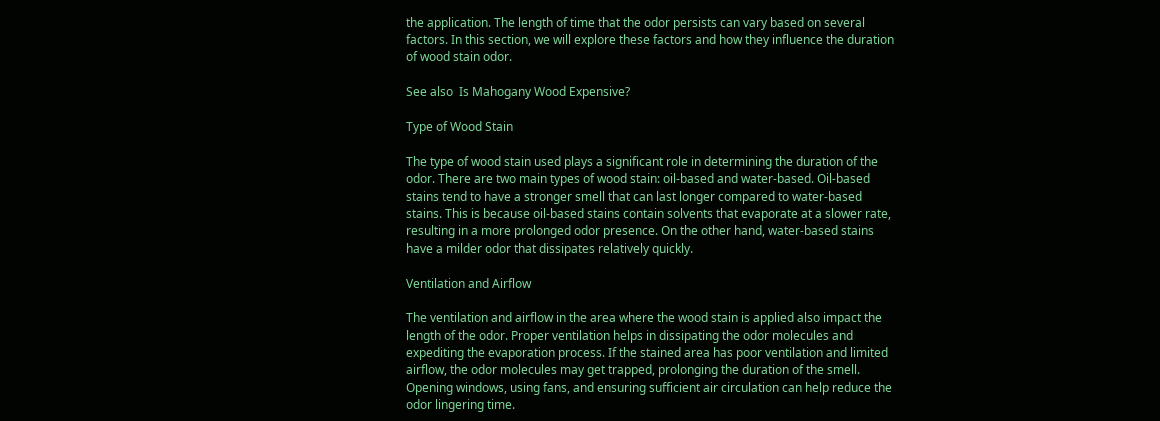the application. The length of time that the odor persists can vary based on several factors. In this section, we will explore these factors and how they influence the duration of wood stain odor.

See also  Is Mahogany Wood Expensive?

Type of Wood Stain

The type of wood stain used plays a significant role in determining the duration of the odor. There are two main types of wood stain: oil-based and water-based. Oil-based stains tend to have a stronger smell that can last longer compared to water-based stains. This is because oil-based stains contain solvents that evaporate at a slower rate, resulting in a more prolonged odor presence. On the other hand, water-based stains have a milder odor that dissipates relatively quickly.

Ventilation and Airflow

The ventilation and airflow in the area where the wood stain is applied also impact the length of the odor. Proper ventilation helps in dissipating the odor molecules and expediting the evaporation process. If the stained area has poor ventilation and limited airflow, the odor molecules may get trapped, prolonging the duration of the smell. Opening windows, using fans, and ensuring sufficient air circulation can help reduce the odor lingering time.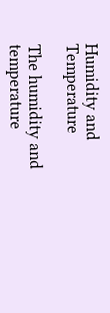Humidity and Temperature

The humidity and temperature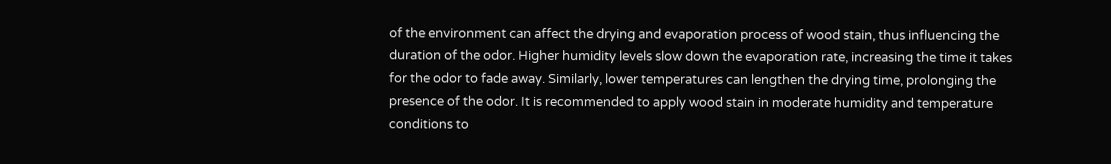of the environment can affect the drying and evaporation process of wood stain, thus influencing the duration of the odor. Higher humidity levels slow down the evaporation rate, increasing the time it takes for the odor to fade away. Similarly, lower temperatures can lengthen the drying time, prolonging the presence of the odor. It is recommended to apply wood stain in moderate humidity and temperature conditions to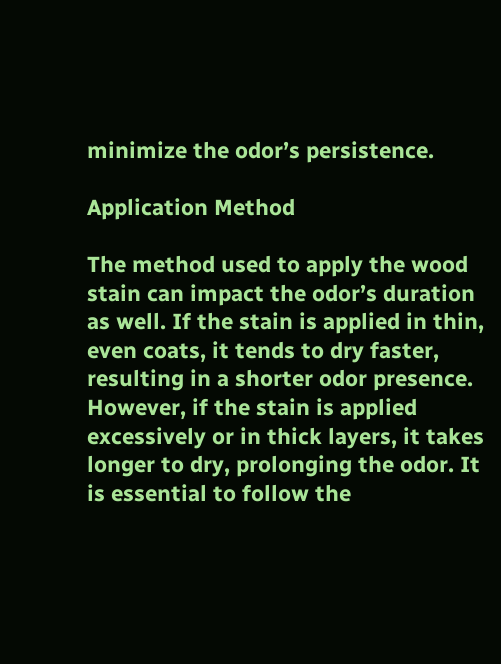minimize the odor’s persistence.

Application Method

The method used to apply the wood stain can impact the odor’s duration as well. If the stain is applied in thin, even coats, it tends to dry faster, resulting in a shorter odor presence. However, if the stain is applied excessively or in thick layers, it takes longer to dry, prolonging the odor. It is essential to follow the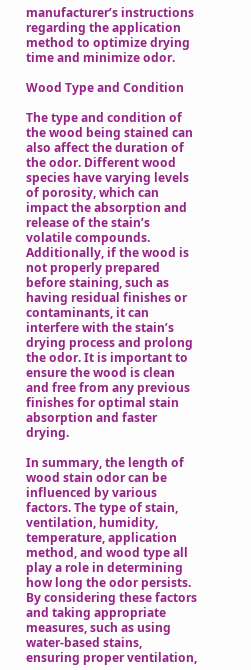manufacturer’s instructions regarding the application method to optimize drying time and minimize odor.

Wood Type and Condition

The type and condition of the wood being stained can also affect the duration of the odor. Different wood species have varying levels of porosity, which can impact the absorption and release of the stain’s volatile compounds. Additionally, if the wood is not properly prepared before staining, such as having residual finishes or contaminants, it can interfere with the stain’s drying process and prolong the odor. It is important to ensure the wood is clean and free from any previous finishes for optimal stain absorption and faster drying.

In summary, the length of wood stain odor can be influenced by various factors. The type of stain, ventilation, humidity, temperature, application method, and wood type all play a role in determining how long the odor persists. By considering these factors and taking appropriate measures, such as using water-based stains, ensuring proper ventilation,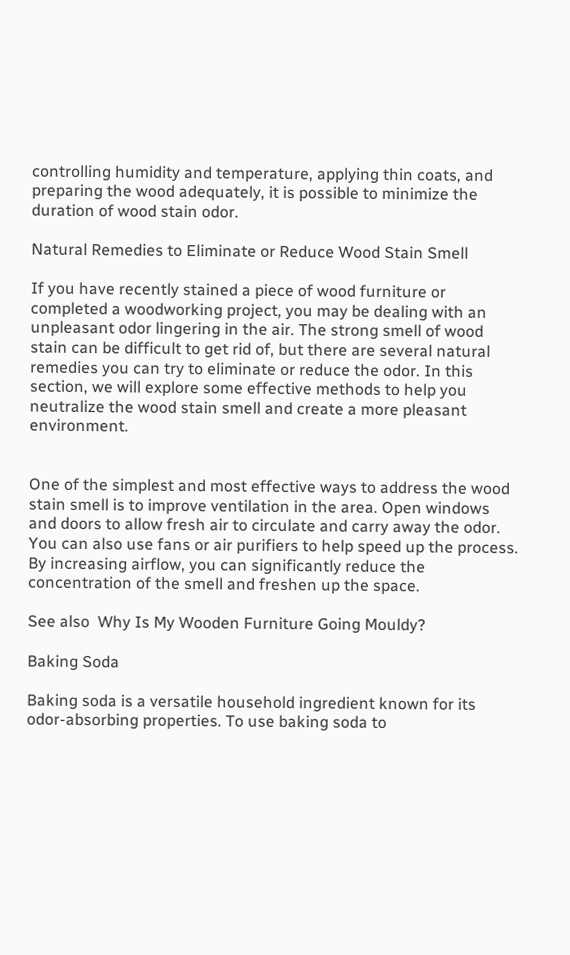controlling humidity and temperature, applying thin coats, and preparing the wood adequately, it is possible to minimize the duration of wood stain odor.

Natural Remedies to Eliminate or Reduce Wood Stain Smell

If you have recently stained a piece of wood furniture or completed a woodworking project, you may be dealing with an unpleasant odor lingering in the air. The strong smell of wood stain can be difficult to get rid of, but there are several natural remedies you can try to eliminate or reduce the odor. In this section, we will explore some effective methods to help you neutralize the wood stain smell and create a more pleasant environment.


One of the simplest and most effective ways to address the wood stain smell is to improve ventilation in the area. Open windows and doors to allow fresh air to circulate and carry away the odor. You can also use fans or air purifiers to help speed up the process. By increasing airflow, you can significantly reduce the concentration of the smell and freshen up the space.

See also  Why Is My Wooden Furniture Going Mouldy?

Baking Soda

Baking soda is a versatile household ingredient known for its odor-absorbing properties. To use baking soda to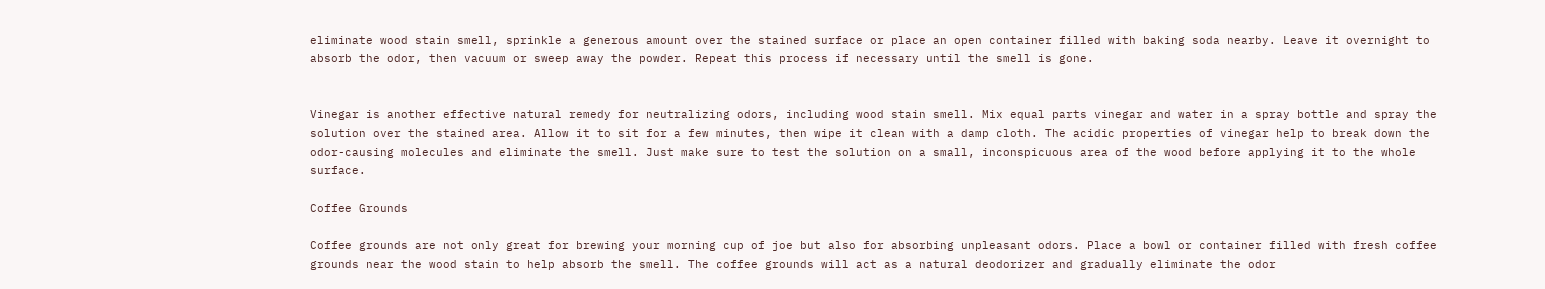eliminate wood stain smell, sprinkle a generous amount over the stained surface or place an open container filled with baking soda nearby. Leave it overnight to absorb the odor, then vacuum or sweep away the powder. Repeat this process if necessary until the smell is gone.


Vinegar is another effective natural remedy for neutralizing odors, including wood stain smell. Mix equal parts vinegar and water in a spray bottle and spray the solution over the stained area. Allow it to sit for a few minutes, then wipe it clean with a damp cloth. The acidic properties of vinegar help to break down the odor-causing molecules and eliminate the smell. Just make sure to test the solution on a small, inconspicuous area of the wood before applying it to the whole surface.

Coffee Grounds

Coffee grounds are not only great for brewing your morning cup of joe but also for absorbing unpleasant odors. Place a bowl or container filled with fresh coffee grounds near the wood stain to help absorb the smell. The coffee grounds will act as a natural deodorizer and gradually eliminate the odor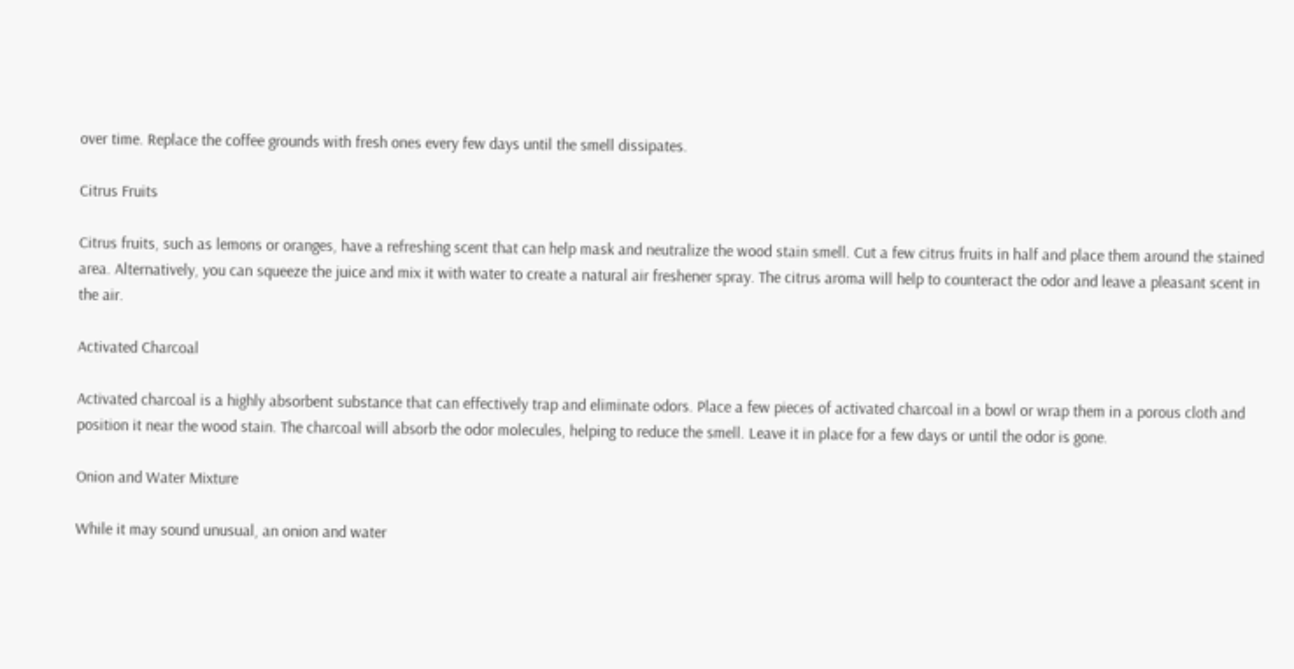over time. Replace the coffee grounds with fresh ones every few days until the smell dissipates.

Citrus Fruits

Citrus fruits, such as lemons or oranges, have a refreshing scent that can help mask and neutralize the wood stain smell. Cut a few citrus fruits in half and place them around the stained area. Alternatively, you can squeeze the juice and mix it with water to create a natural air freshener spray. The citrus aroma will help to counteract the odor and leave a pleasant scent in the air.

Activated Charcoal

Activated charcoal is a highly absorbent substance that can effectively trap and eliminate odors. Place a few pieces of activated charcoal in a bowl or wrap them in a porous cloth and position it near the wood stain. The charcoal will absorb the odor molecules, helping to reduce the smell. Leave it in place for a few days or until the odor is gone.

Onion and Water Mixture

While it may sound unusual, an onion and water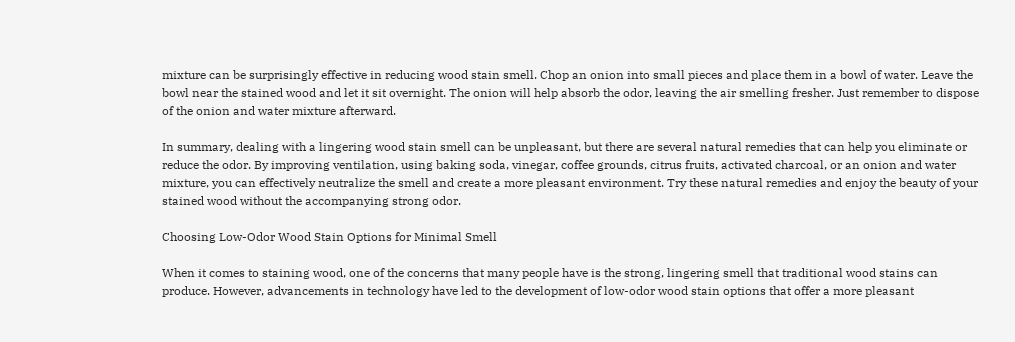mixture can be surprisingly effective in reducing wood stain smell. Chop an onion into small pieces and place them in a bowl of water. Leave the bowl near the stained wood and let it sit overnight. The onion will help absorb the odor, leaving the air smelling fresher. Just remember to dispose of the onion and water mixture afterward.

In summary, dealing with a lingering wood stain smell can be unpleasant, but there are several natural remedies that can help you eliminate or reduce the odor. By improving ventilation, using baking soda, vinegar, coffee grounds, citrus fruits, activated charcoal, or an onion and water mixture, you can effectively neutralize the smell and create a more pleasant environment. Try these natural remedies and enjoy the beauty of your stained wood without the accompanying strong odor.

Choosing Low-Odor Wood Stain Options for Minimal Smell

When it comes to staining wood, one of the concerns that many people have is the strong, lingering smell that traditional wood stains can produce. However, advancements in technology have led to the development of low-odor wood stain options that offer a more pleasant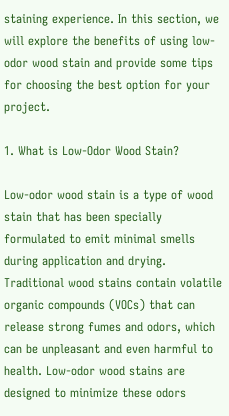staining experience. In this section, we will explore the benefits of using low-odor wood stain and provide some tips for choosing the best option for your project.

1. What is Low-Odor Wood Stain?

Low-odor wood stain is a type of wood stain that has been specially formulated to emit minimal smells during application and drying. Traditional wood stains contain volatile organic compounds (VOCs) that can release strong fumes and odors, which can be unpleasant and even harmful to health. Low-odor wood stains are designed to minimize these odors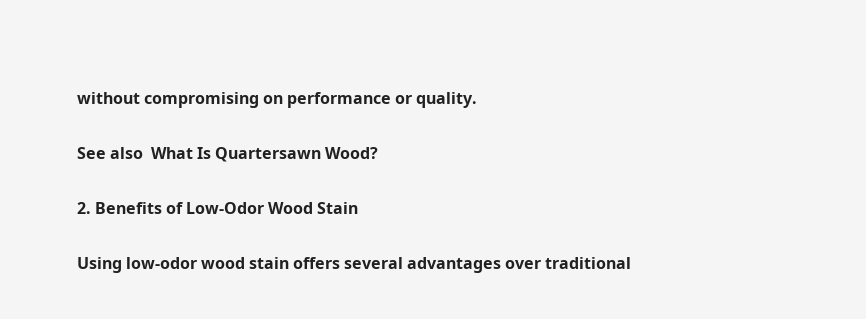without compromising on performance or quality.

See also  What Is Quartersawn Wood?

2. Benefits of Low-Odor Wood Stain

Using low-odor wood stain offers several advantages over traditional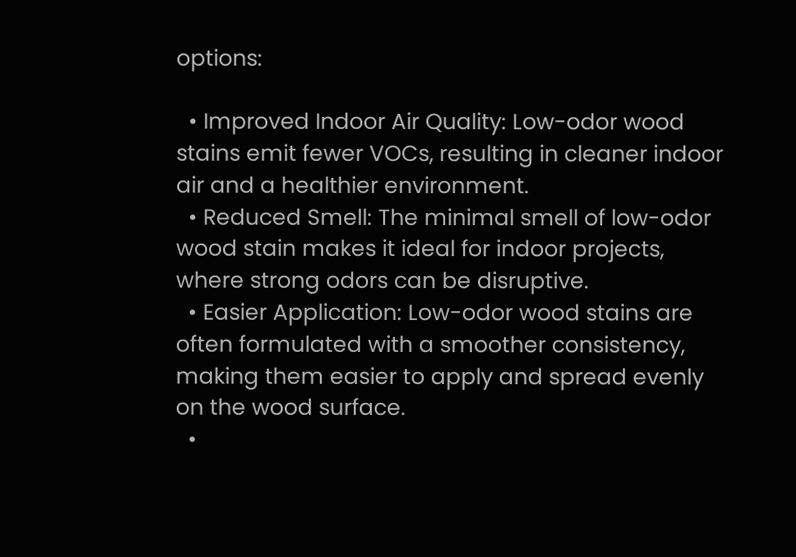options:

  • Improved Indoor Air Quality: Low-odor wood stains emit fewer VOCs, resulting in cleaner indoor air and a healthier environment.
  • Reduced Smell: The minimal smell of low-odor wood stain makes it ideal for indoor projects, where strong odors can be disruptive.
  • Easier Application: Low-odor wood stains are often formulated with a smoother consistency, making them easier to apply and spread evenly on the wood surface.
  •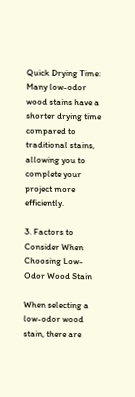Quick Drying Time: Many low-odor wood stains have a shorter drying time compared to traditional stains, allowing you to complete your project more efficiently.

3. Factors to Consider When Choosing Low-Odor Wood Stain

When selecting a low-odor wood stain, there are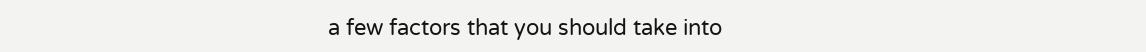a few factors that you should take into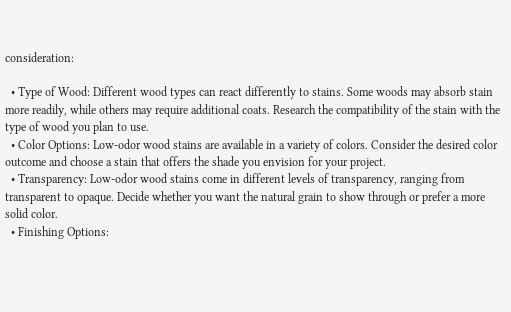consideration:

  • Type of Wood: Different wood types can react differently to stains. Some woods may absorb stain more readily, while others may require additional coats. Research the compatibility of the stain with the type of wood you plan to use.
  • Color Options: Low-odor wood stains are available in a variety of colors. Consider the desired color outcome and choose a stain that offers the shade you envision for your project.
  • Transparency: Low-odor wood stains come in different levels of transparency, ranging from transparent to opaque. Decide whether you want the natural grain to show through or prefer a more solid color.
  • Finishing Options: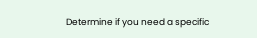Determine if you need a specific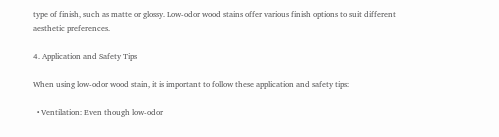type of finish, such as matte or glossy. Low-odor wood stains offer various finish options to suit different aesthetic preferences.

4. Application and Safety Tips

When using low-odor wood stain, it is important to follow these application and safety tips:

  • Ventilation: Even though low-odor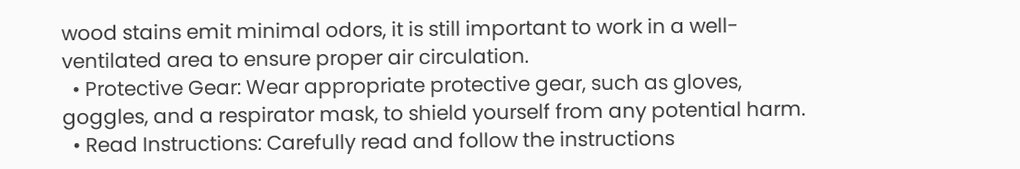wood stains emit minimal odors, it is still important to work in a well-ventilated area to ensure proper air circulation.
  • Protective Gear: Wear appropriate protective gear, such as gloves, goggles, and a respirator mask, to shield yourself from any potential harm.
  • Read Instructions: Carefully read and follow the instructions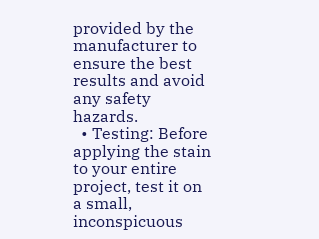provided by the manufacturer to ensure the best results and avoid any safety hazards.
  • Testing: Before applying the stain to your entire project, test it on a small, inconspicuous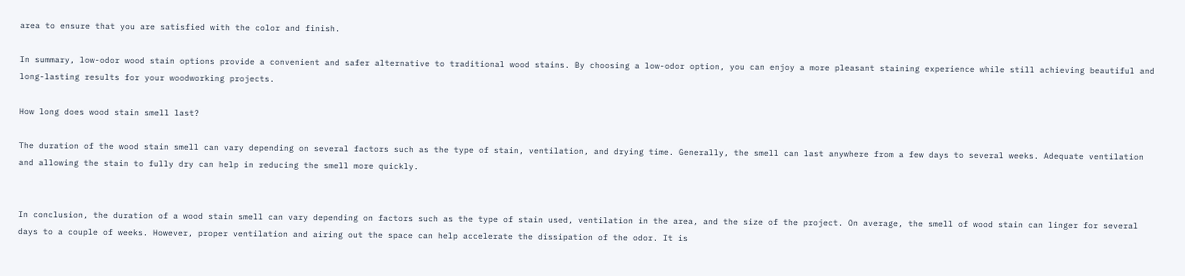area to ensure that you are satisfied with the color and finish.

In summary, low-odor wood stain options provide a convenient and safer alternative to traditional wood stains. By choosing a low-odor option, you can enjoy a more pleasant staining experience while still achieving beautiful and long-lasting results for your woodworking projects.

How long does wood stain smell last?

The duration of the wood stain smell can vary depending on several factors such as the type of stain, ventilation, and drying time. Generally, the smell can last anywhere from a few days to several weeks. Adequate ventilation and allowing the stain to fully dry can help in reducing the smell more quickly.


In conclusion, the duration of a wood stain smell can vary depending on factors such as the type of stain used, ventilation in the area, and the size of the project. On average, the smell of wood stain can linger for several days to a couple of weeks. However, proper ventilation and airing out the space can help accelerate the dissipation of the odor. It is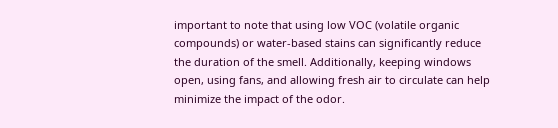important to note that using low VOC (volatile organic compounds) or water-based stains can significantly reduce the duration of the smell. Additionally, keeping windows open, using fans, and allowing fresh air to circulate can help minimize the impact of the odor.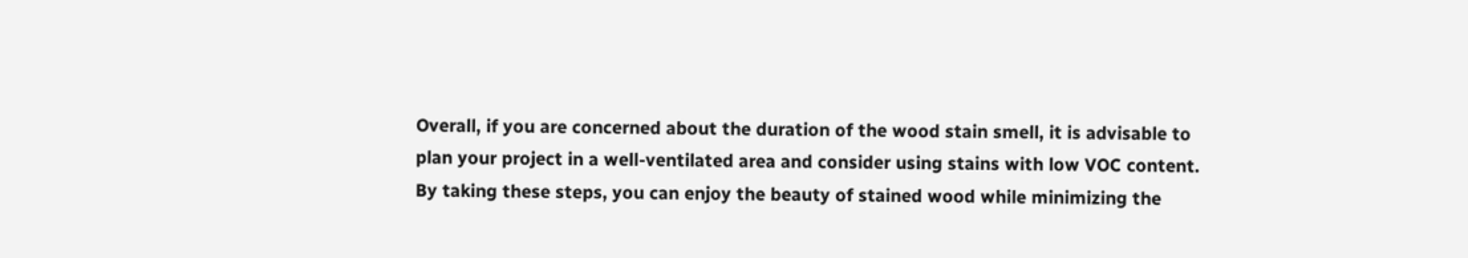Overall, if you are concerned about the duration of the wood stain smell, it is advisable to plan your project in a well-ventilated area and consider using stains with low VOC content. By taking these steps, you can enjoy the beauty of stained wood while minimizing the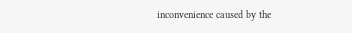inconvenience caused by the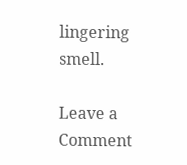lingering smell.

Leave a Comment